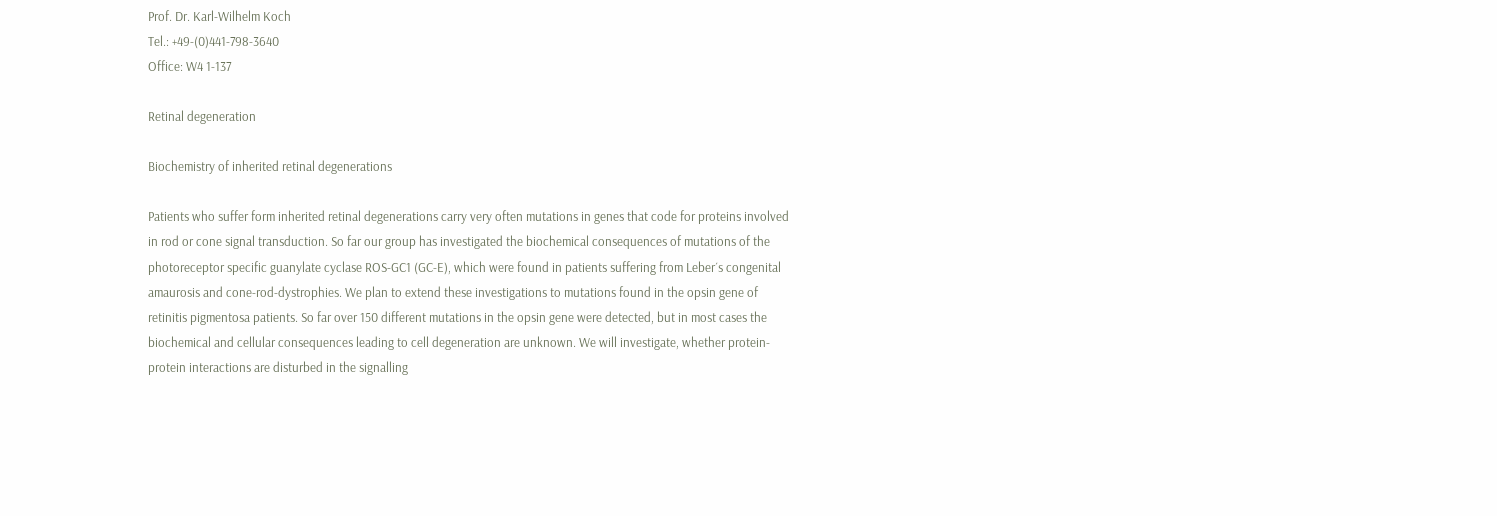Prof. Dr. Karl-Wilhelm Koch
Tel.: +49-(0)441-798-3640
Office: W4 1-137

Retinal degeneration

Biochemistry of inherited retinal degenerations

Patients who suffer form inherited retinal degenerations carry very often mutations in genes that code for proteins involved in rod or cone signal transduction. So far our group has investigated the biochemical consequences of mutations of the photoreceptor specific guanylate cyclase ROS-GC1 (GC-E), which were found in patients suffering from Leber´s congenital amaurosis and cone-rod-dystrophies. We plan to extend these investigations to mutations found in the opsin gene of retinitis pigmentosa patients. So far over 150 different mutations in the opsin gene were detected, but in most cases the biochemical and cellular consequences leading to cell degeneration are unknown. We will investigate, whether protein-protein interactions are disturbed in the signalling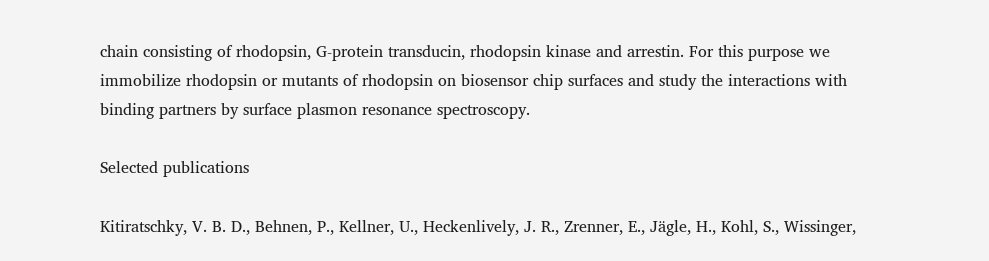chain consisting of rhodopsin, G-protein transducin, rhodopsin kinase and arrestin. For this purpose we immobilize rhodopsin or mutants of rhodopsin on biosensor chip surfaces and study the interactions with binding partners by surface plasmon resonance spectroscopy.

Selected publications

Kitiratschky, V. B. D., Behnen, P., Kellner, U., Heckenlively, J. R., Zrenner, E., Jägle, H., Kohl, S., Wissinger,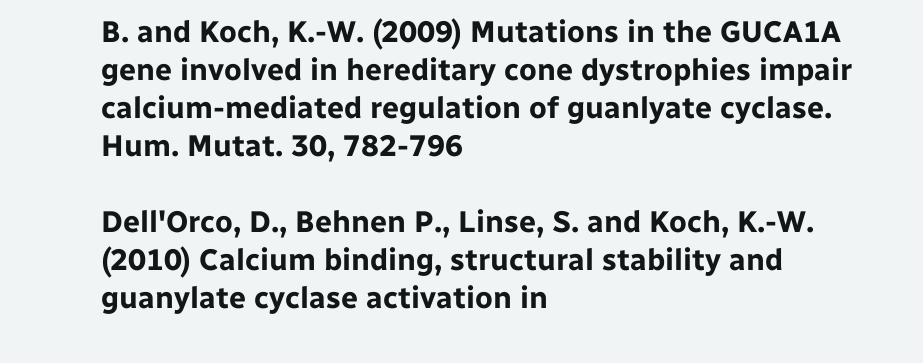B. and Koch, K.-W. (2009) Mutations in the GUCA1A gene involved in hereditary cone dystrophies impair calcium-mediated regulation of guanlyate cyclase. Hum. Mutat. 30, 782-796

Dell'Orco, D., Behnen P., Linse, S. and Koch, K.-W. (2010) Calcium binding, structural stability and guanylate cyclase activation in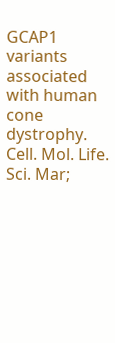GCAP1 variants associated with human cone dystrophy. Cell. Mol. Life. Sci. Mar;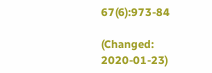67(6):973-84

(Changed: 2020-01-23)